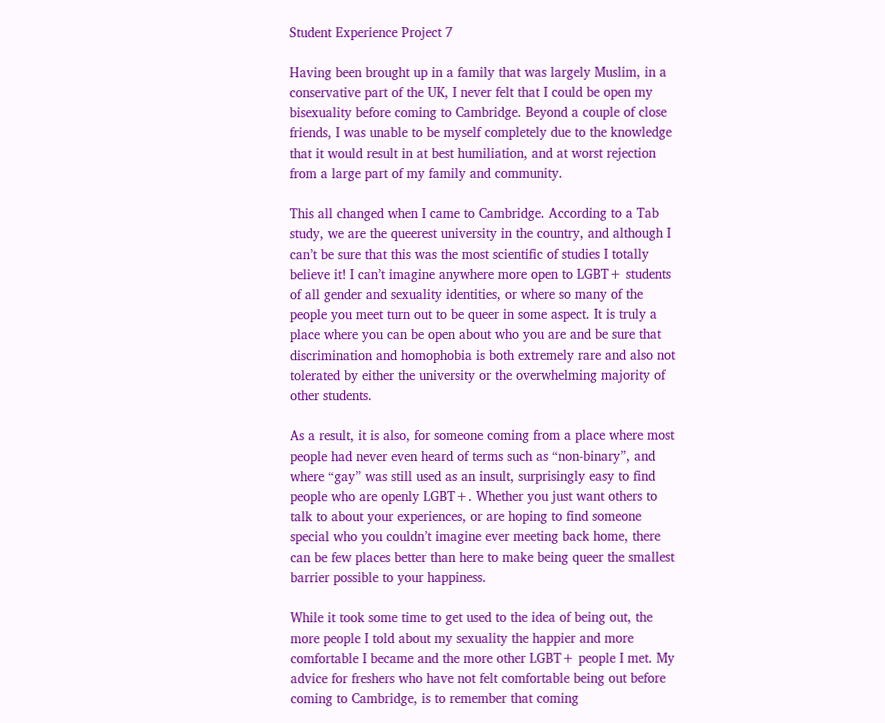Student Experience Project 7

Having been brought up in a family that was largely Muslim, in a conservative part of the UK, I never felt that I could be open my bisexuality before coming to Cambridge. Beyond a couple of close friends, I was unable to be myself completely due to the knowledge that it would result in at best humiliation, and at worst rejection from a large part of my family and community.

This all changed when I came to Cambridge. According to a Tab study, we are the queerest university in the country, and although I can’t be sure that this was the most scientific of studies I totally believe it! I can’t imagine anywhere more open to LGBT+ students of all gender and sexuality identities, or where so many of the people you meet turn out to be queer in some aspect. It is truly a place where you can be open about who you are and be sure that discrimination and homophobia is both extremely rare and also not tolerated by either the university or the overwhelming majority of other students.

As a result, it is also, for someone coming from a place where most people had never even heard of terms such as “non-binary”, and where “gay” was still used as an insult, surprisingly easy to find people who are openly LGBT+. Whether you just want others to talk to about your experiences, or are hoping to find someone special who you couldn’t imagine ever meeting back home, there can be few places better than here to make being queer the smallest barrier possible to your happiness.

While it took some time to get used to the idea of being out, the more people I told about my sexuality the happier and more comfortable I became and the more other LGBT+ people I met. My advice for freshers who have not felt comfortable being out before coming to Cambridge, is to remember that coming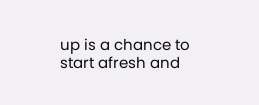up is a chance to start afresh and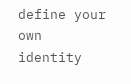define your own identity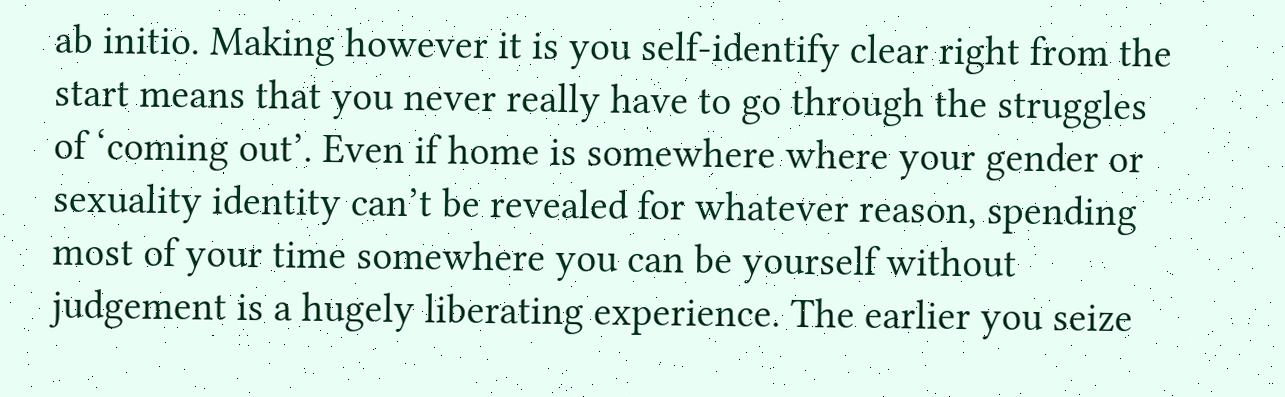ab initio. Making however it is you self-identify clear right from the start means that you never really have to go through the struggles of ‘coming out’. Even if home is somewhere where your gender or sexuality identity can’t be revealed for whatever reason, spending most of your time somewhere you can be yourself without judgement is a hugely liberating experience. The earlier you seize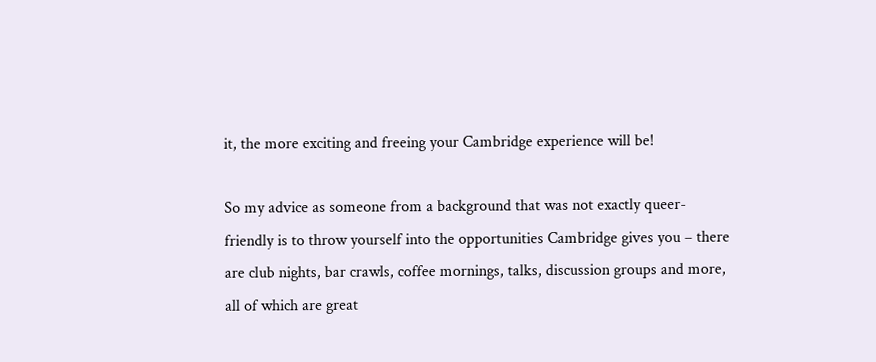it, the more exciting and freeing your Cambridge experience will be!

So my advice as someone from a background that was not exactly queer-friendly is to throw yourself into the opportunities Cambridge gives you – there are club nights, bar crawls, coffee mornings, talks, discussion groups and more, all of which are great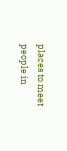places to meet people in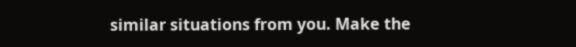similar situations from you. Make the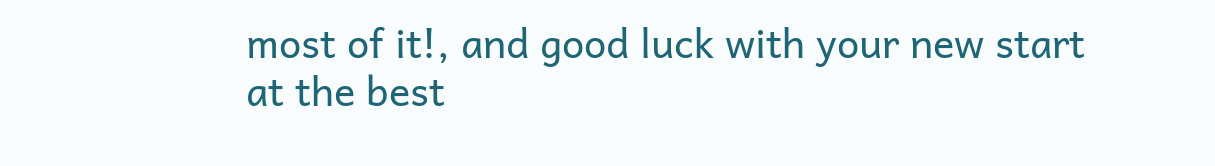most of it!, and good luck with your new start at the best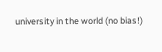university in the world (no bias!)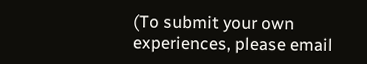(To submit your own experiences, please email